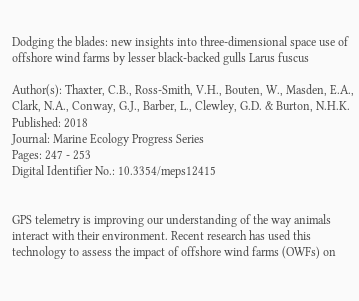Dodging the blades: new insights into three-dimensional space use of offshore wind farms by lesser black-backed gulls Larus fuscus

Author(s): Thaxter, C.B., Ross-Smith, V.H., Bouten, W., Masden, E.A., Clark, N.A., Conway, G.J., Barber, L., Clewley, G.D. & Burton, N.H.K.
Published: 2018
Journal: Marine Ecology Progress Series
Pages: 247 - 253
Digital Identifier No.: 10.3354/meps12415


GPS telemetry is improving our understanding of the way animals interact with their environment. Recent research has used this technology to assess the impact of offshore wind farms (OWFs) on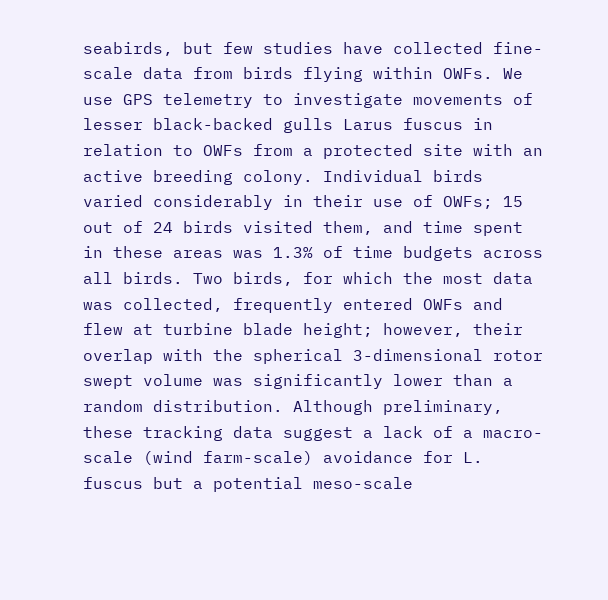seabirds, but few studies have collected fine-scale data from birds flying within OWFs. We use GPS telemetry to investigate movements of lesser black-backed gulls Larus fuscus in relation to OWFs from a protected site with an active breeding colony. Individual birds varied considerably in their use of OWFs; 15 out of 24 birds visited them, and time spent in these areas was 1.3% of time budgets across all birds. Two birds, for which the most data was collected, frequently entered OWFs and flew at turbine blade height; however, their overlap with the spherical 3-dimensional rotor swept volume was significantly lower than a random distribution. Although preliminary, these tracking data suggest a lack of a macro-scale (wind farm-scale) avoidance for L. fuscus but a potential meso-scale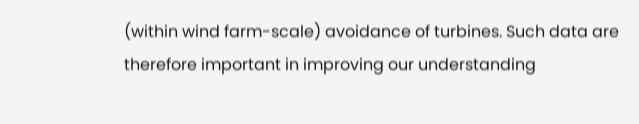(within wind farm-scale) avoidance of turbines. Such data are therefore important in improving our understanding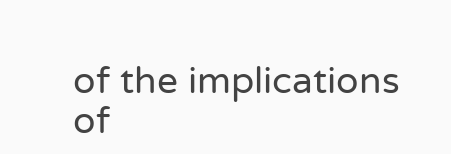of the implications of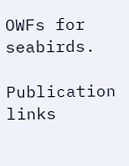OWFs for seabirds.

Publication links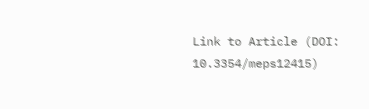Link to Article (DOI: 10.3354/meps12415)